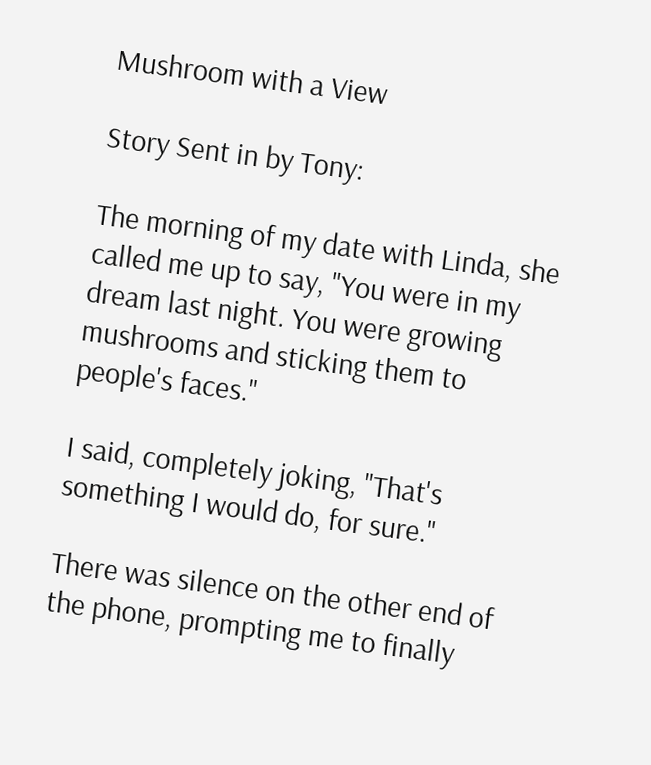Mushroom with a View

Story Sent in by Tony:

The morning of my date with Linda, she called me up to say, "You were in my dream last night. You were growing mushrooms and sticking them to people's faces."

I said, completely joking, "That's something I would do, for sure."

There was silence on the other end of the phone, prompting me to finally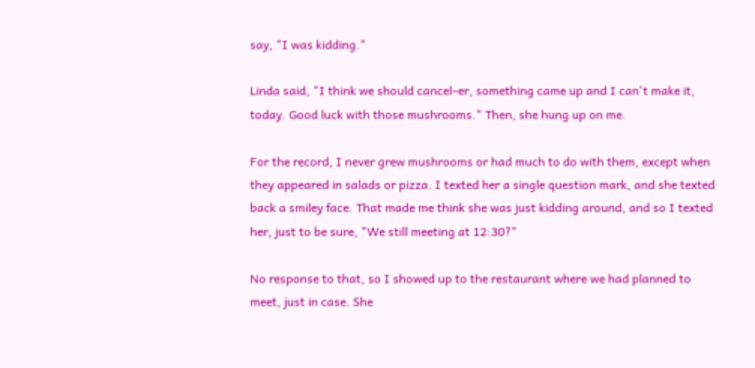say, "I was kidding."

Linda said, "I think we should cancel–er, something came up and I can't make it, today. Good luck with those mushrooms." Then, she hung up on me.

For the record, I never grew mushrooms or had much to do with them, except when they appeared in salads or pizza. I texted her a single question mark, and she texted back a smiley face. That made me think she was just kidding around, and so I texted her, just to be sure, "We still meeting at 12:30?"

No response to that, so I showed up to the restaurant where we had planned to meet, just in case. She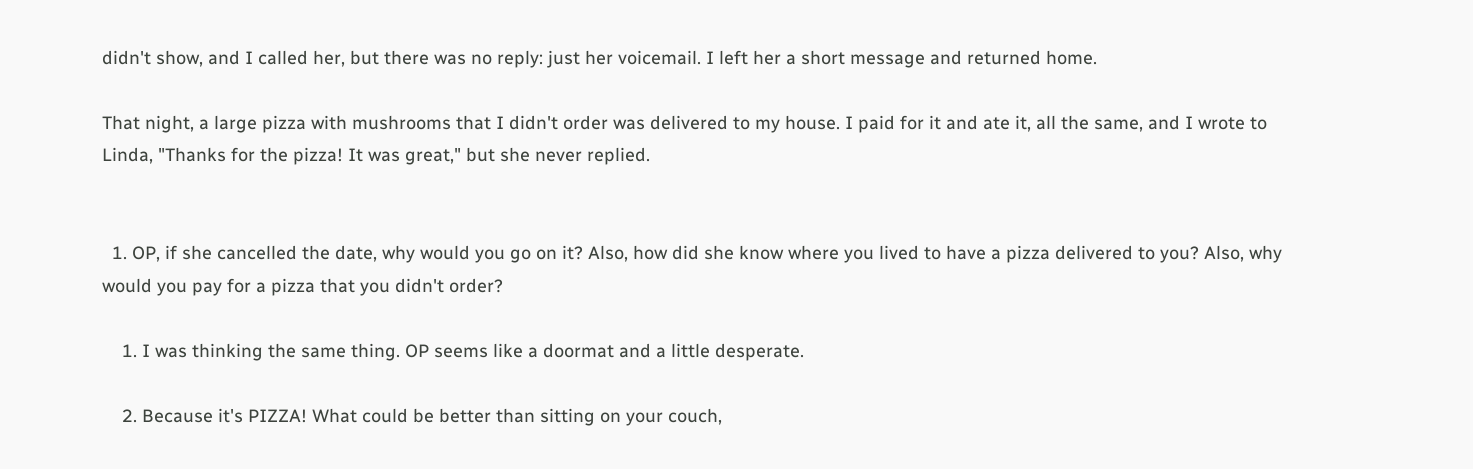didn't show, and I called her, but there was no reply: just her voicemail. I left her a short message and returned home.

That night, a large pizza with mushrooms that I didn't order was delivered to my house. I paid for it and ate it, all the same, and I wrote to Linda, "Thanks for the pizza! It was great," but she never replied.


  1. OP, if she cancelled the date, why would you go on it? Also, how did she know where you lived to have a pizza delivered to you? Also, why would you pay for a pizza that you didn't order?

    1. I was thinking the same thing. OP seems like a doormat and a little desperate.

    2. Because it's PIZZA! What could be better than sitting on your couch,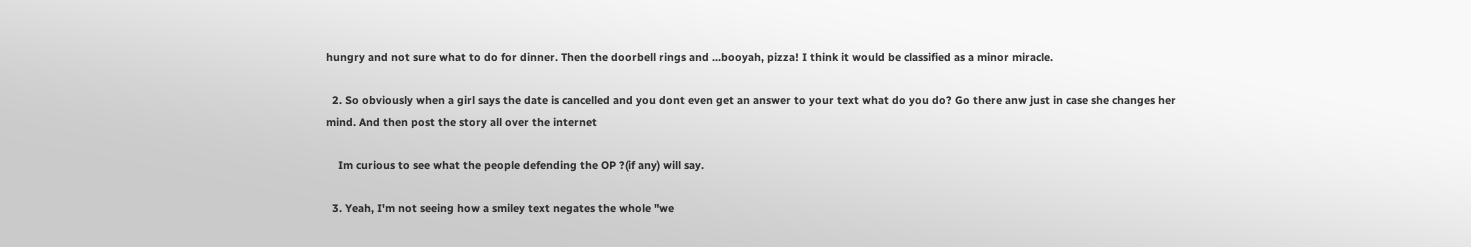hungry and not sure what to do for dinner. Then the doorbell rings and ...booyah, pizza! I think it would be classified as a minor miracle.

  2. So obviously when a girl says the date is cancelled and you dont even get an answer to your text what do you do? Go there anw just in case she changes her mind. And then post the story all over the internet

    Im curious to see what the people defending the OP ?(if any) will say.

  3. Yeah, I'm not seeing how a smiley text negates the whole "we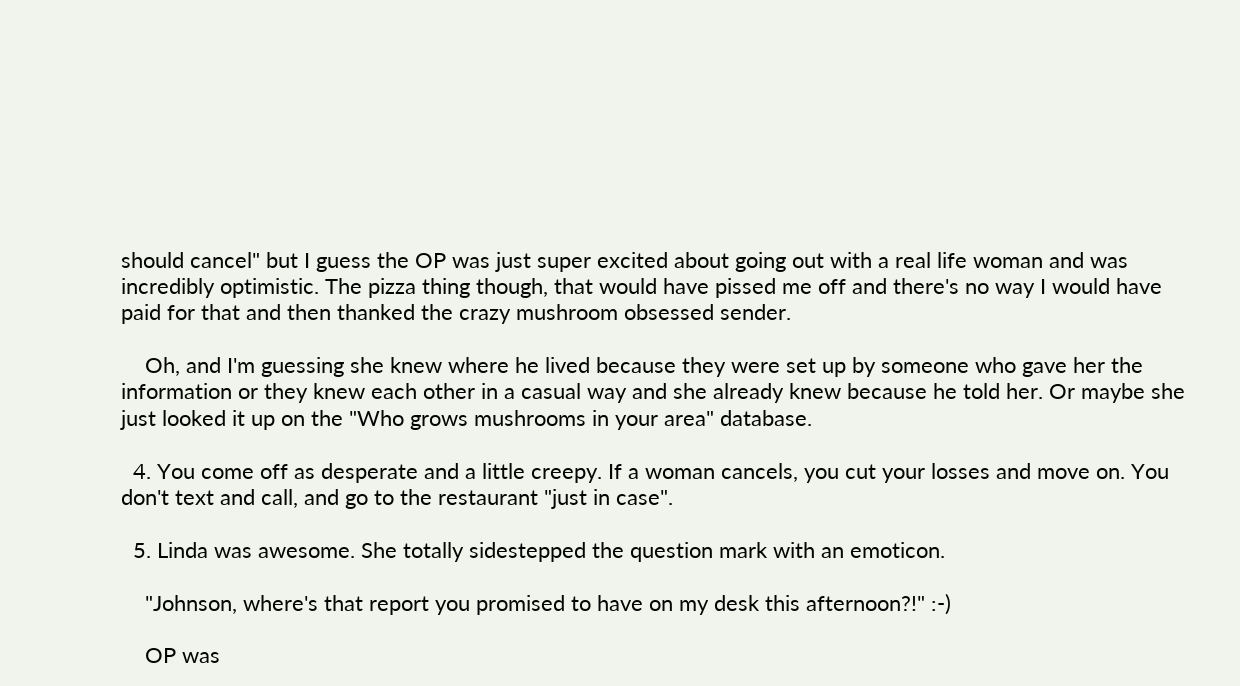should cancel" but I guess the OP was just super excited about going out with a real life woman and was incredibly optimistic. The pizza thing though, that would have pissed me off and there's no way I would have paid for that and then thanked the crazy mushroom obsessed sender.

    Oh, and I'm guessing she knew where he lived because they were set up by someone who gave her the information or they knew each other in a casual way and she already knew because he told her. Or maybe she just looked it up on the "Who grows mushrooms in your area" database.

  4. You come off as desperate and a little creepy. If a woman cancels, you cut your losses and move on. You don't text and call, and go to the restaurant "just in case".

  5. Linda was awesome. She totally sidestepped the question mark with an emoticon.

    "Johnson, where's that report you promised to have on my desk this afternoon?!" :-)

    OP was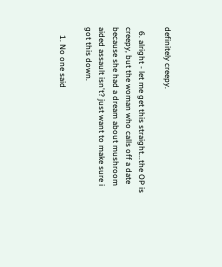definitely creepy.

  6. alright - let me get this straight...the OP is creepy, but the woman who calls off a date because she had a dream about mushroom aided assault isn't? just want to make sure i got this down.

    1. No one said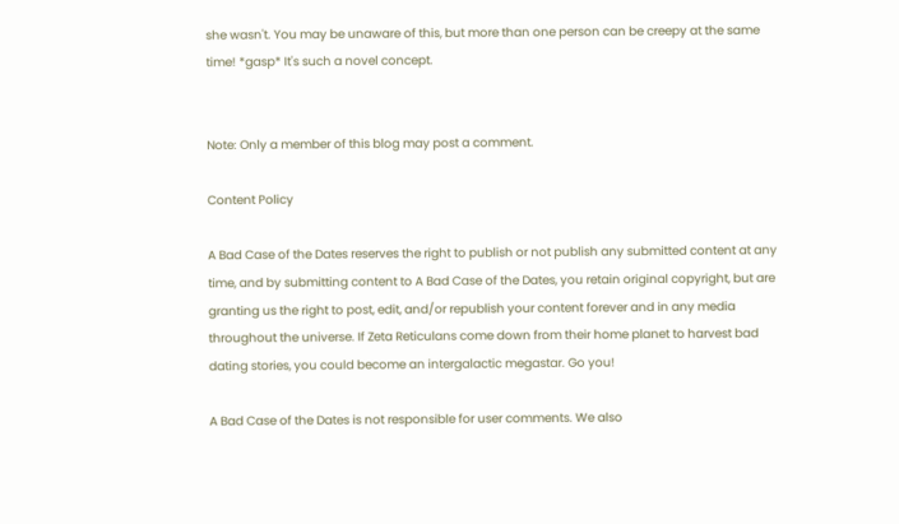she wasn't. You may be unaware of this, but more than one person can be creepy at the same time! *gasp* It's such a novel concept.


Note: Only a member of this blog may post a comment.

Content Policy

A Bad Case of the Dates reserves the right to publish or not publish any submitted content at any time, and by submitting content to A Bad Case of the Dates, you retain original copyright, but are granting us the right to post, edit, and/or republish your content forever and in any media throughout the universe. If Zeta Reticulans come down from their home planet to harvest bad dating stories, you could become an intergalactic megastar. Go you!

A Bad Case of the Dates is not responsible for user comments. We also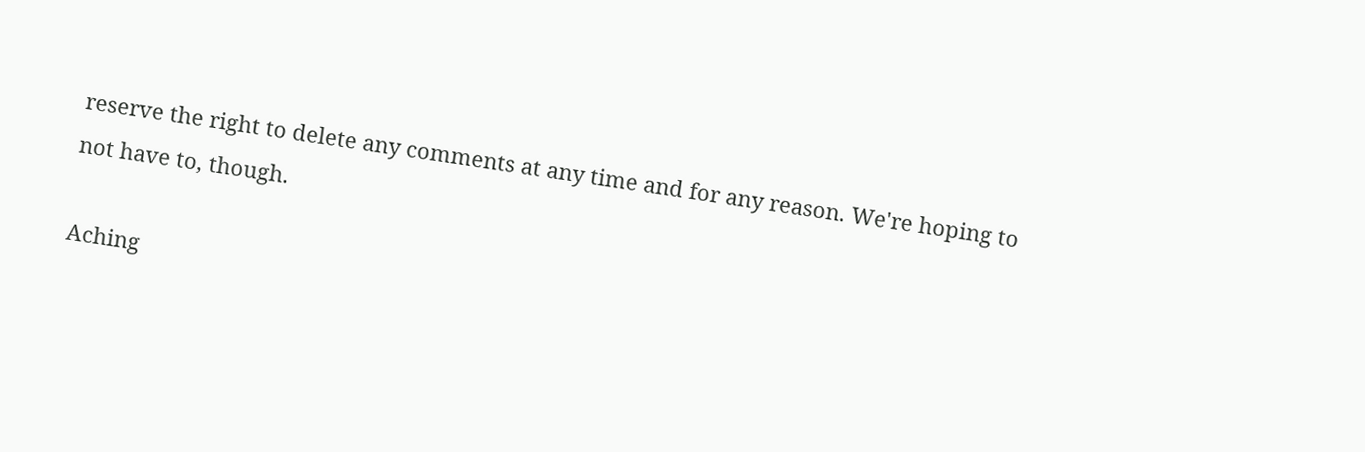reserve the right to delete any comments at any time and for any reason. We're hoping to not have to, though.

Aching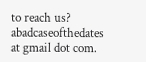to reach us? abadcaseofthedates at gmail dot com.